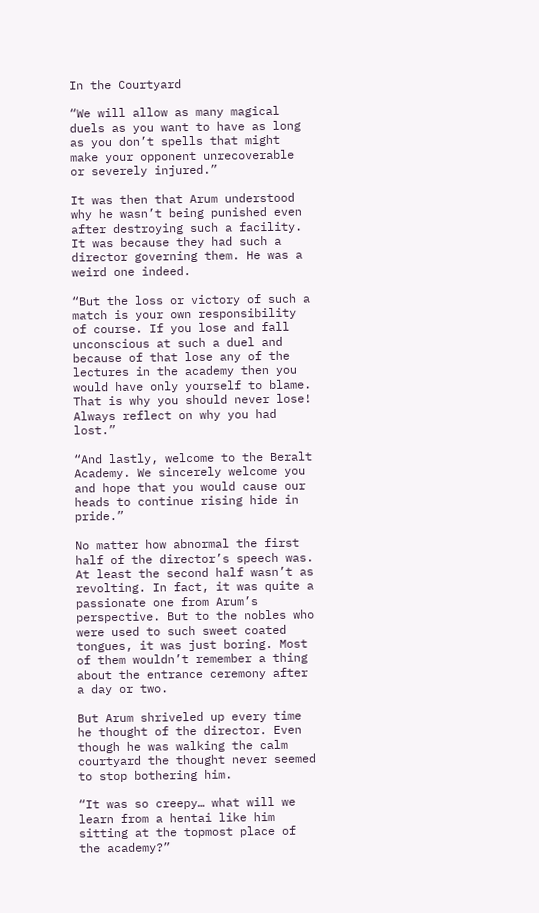In the Courtyard

“We will allow as many magical duels as you want to have as long as you don’t spells that might make your opponent unrecoverable or severely injured.”

It was then that Arum understood why he wasn’t being punished even after destroying such a facility. It was because they had such a director governing them. He was a weird one indeed.

“But the loss or victory of such a match is your own responsibility of course. If you lose and fall unconscious at such a duel and because of that lose any of the lectures in the academy then you would have only yourself to blame. That is why you should never lose! Always reflect on why you had lost.”

“And lastly, welcome to the Beralt Academy. We sincerely welcome you and hope that you would cause our heads to continue rising hide in pride.”

No matter how abnormal the first half of the director’s speech was. At least the second half wasn’t as revolting. In fact, it was quite a passionate one from Arum’s perspective. But to the nobles who were used to such sweet coated tongues, it was just boring. Most of them wouldn’t remember a thing about the entrance ceremony after a day or two.

But Arum shriveled up every time he thought of the director. Even though he was walking the calm courtyard the thought never seemed to stop bothering him.

“It was so creepy… what will we learn from a hentai like him sitting at the topmost place of the academy?”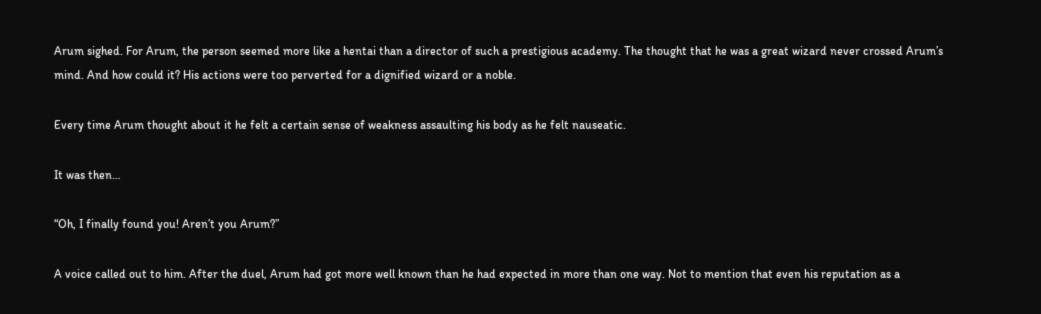Arum sighed. For Arum, the person seemed more like a hentai than a director of such a prestigious academy. The thought that he was a great wizard never crossed Arum’s mind. And how could it? His actions were too perverted for a dignified wizard or a noble.

Every time Arum thought about it he felt a certain sense of weakness assaulting his body as he felt nauseatic.

It was then…

“Oh, I finally found you! Aren’t you Arum?”

A voice called out to him. After the duel, Arum had got more well known than he had expected in more than one way. Not to mention that even his reputation as a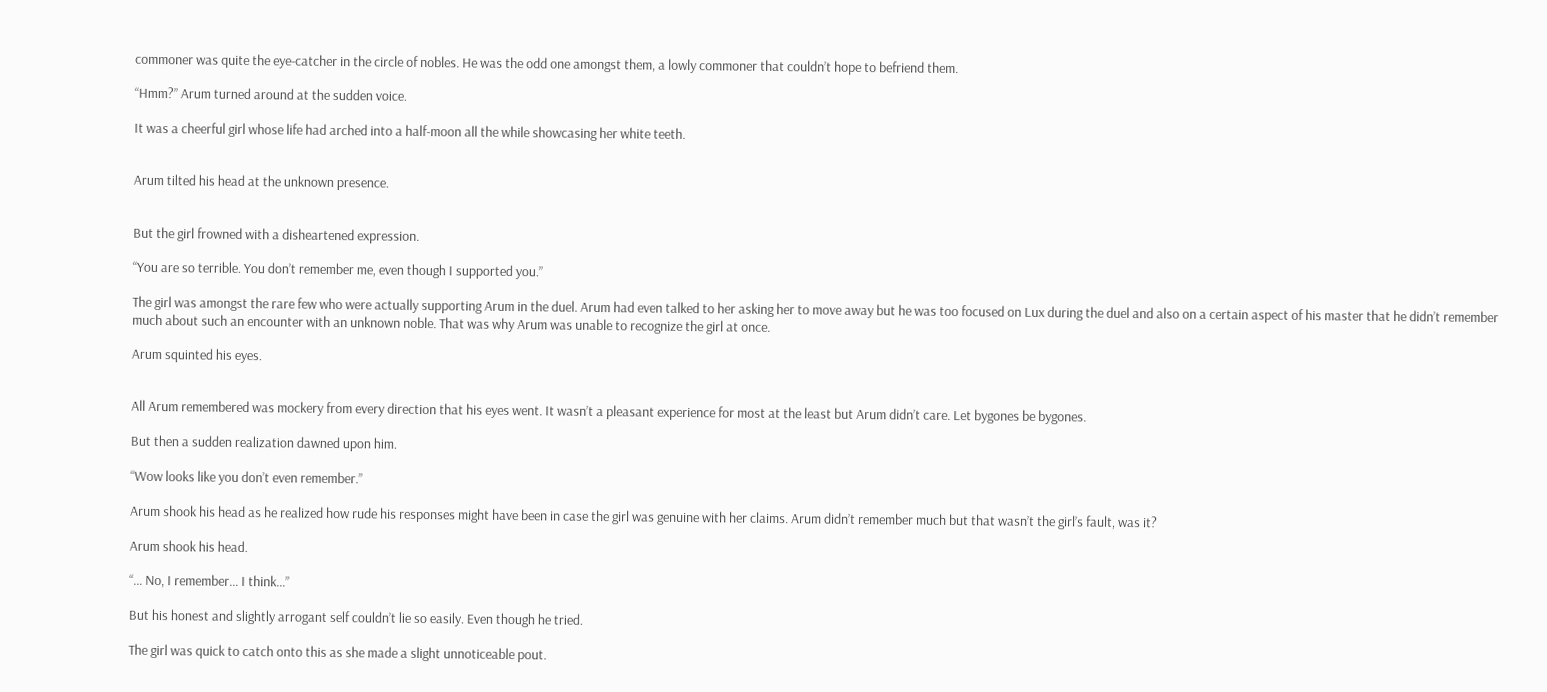commoner was quite the eye-catcher in the circle of nobles. He was the odd one amongst them, a lowly commoner that couldn’t hope to befriend them.

“Hmm?” Arum turned around at the sudden voice.

It was a cheerful girl whose life had arched into a half-moon all the while showcasing her white teeth.


Arum tilted his head at the unknown presence.


But the girl frowned with a disheartened expression.

“You are so terrible. You don’t remember me, even though I supported you.”

The girl was amongst the rare few who were actually supporting Arum in the duel. Arum had even talked to her asking her to move away but he was too focused on Lux during the duel and also on a certain aspect of his master that he didn’t remember much about such an encounter with an unknown noble. That was why Arum was unable to recognize the girl at once.

Arum squinted his eyes.


All Arum remembered was mockery from every direction that his eyes went. It wasn’t a pleasant experience for most at the least but Arum didn’t care. Let bygones be bygones.

But then a sudden realization dawned upon him.

“Wow looks like you don’t even remember.”

Arum shook his head as he realized how rude his responses might have been in case the girl was genuine with her claims. Arum didn’t remember much but that wasn’t the girl’s fault, was it?

Arum shook his head.

“… No, I remember… I think…”

But his honest and slightly arrogant self couldn’t lie so easily. Even though he tried.

The girl was quick to catch onto this as she made a slight unnoticeable pout.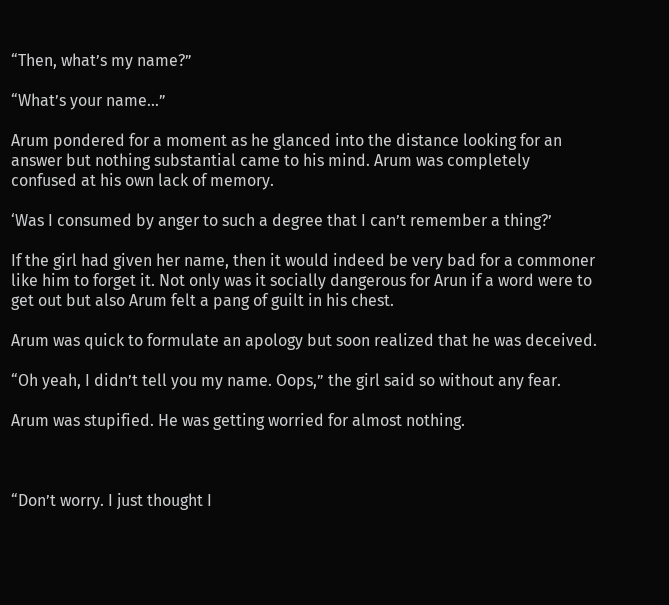“Then, what’s my name?”

“What’s your name…”

Arum pondered for a moment as he glanced into the distance looking for an answer but nothing substantial came to his mind. Arum was completely confused at his own lack of memory.

‘Was I consumed by anger to such a degree that I can’t remember a thing?’

If the girl had given her name, then it would indeed be very bad for a commoner like him to forget it. Not only was it socially dangerous for Arun if a word were to get out but also Arum felt a pang of guilt in his chest.

Arum was quick to formulate an apology but soon realized that he was deceived.

“Oh yeah, I didn’t tell you my name. Oops,” the girl said so without any fear.

Arum was stupified. He was getting worried for almost nothing.



“Don’t worry. I just thought I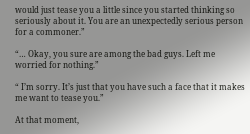would just tease you a little since you started thinking so seriously about it. You are an unexpectedly serious person for a commoner.”

“… Okay, you sure are among the bad guys. Left me worried for nothing.”

“ I’m sorry. It’s just that you have such a face that it makes me want to tease you.”

At that moment,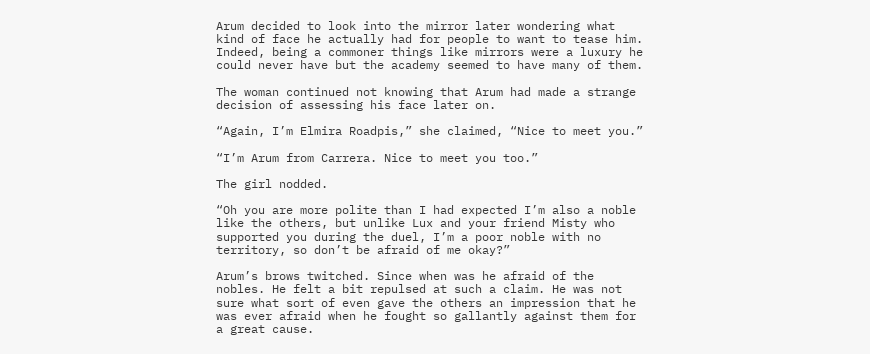Arum decided to look into the mirror later wondering what kind of face he actually had for people to want to tease him. Indeed, being a commoner things like mirrors were a luxury he could never have but the academy seemed to have many of them.

The woman continued not knowing that Arum had made a strange decision of assessing his face later on.

“Again, I’m Elmira Roadpis,” she claimed, “Nice to meet you.”

“I’m Arum from Carrera. Nice to meet you too.”

The girl nodded.

“Oh you are more polite than I had expected I’m also a noble like the others, but unlike Lux and your friend Misty who supported you during the duel, I’m a poor noble with no territory, so don’t be afraid of me okay?”

Arum’s brows twitched. Since when was he afraid of the nobles. He felt a bit repulsed at such a claim. He was not sure what sort of even gave the others an impression that he was ever afraid when he fought so gallantly against them for a great cause.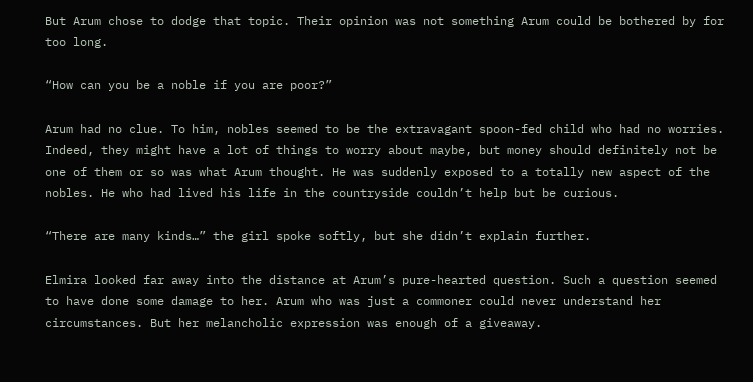But Arum chose to dodge that topic. Their opinion was not something Arum could be bothered by for too long.

“How can you be a noble if you are poor?”

Arum had no clue. To him, nobles seemed to be the extravagant spoon-fed child who had no worries. Indeed, they might have a lot of things to worry about maybe, but money should definitely not be one of them or so was what Arum thought. He was suddenly exposed to a totally new aspect of the nobles. He who had lived his life in the countryside couldn’t help but be curious.

“There are many kinds…” the girl spoke softly, but she didn’t explain further.

Elmira looked far away into the distance at Arum’s pure-hearted question. Such a question seemed to have done some damage to her. Arum who was just a commoner could never understand her circumstances. But her melancholic expression was enough of a giveaway.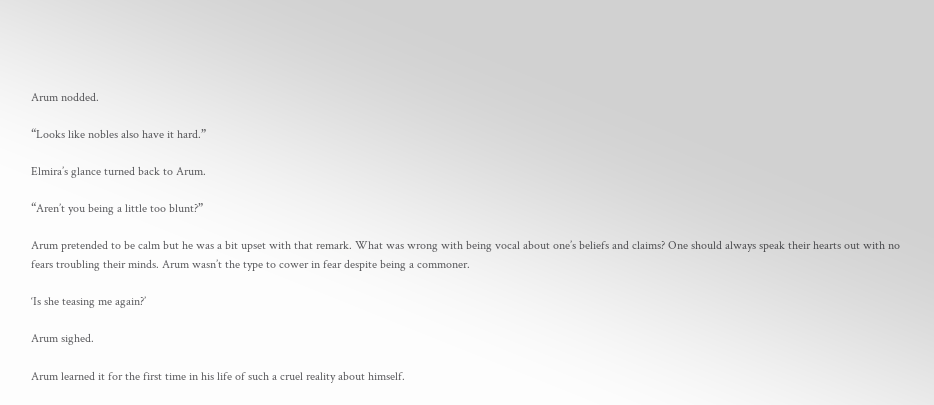Arum nodded.

“Looks like nobles also have it hard.”

Elmira’s glance turned back to Arum.

“Aren’t you being a little too blunt?”

Arum pretended to be calm but he was a bit upset with that remark. What was wrong with being vocal about one’s beliefs and claims? One should always speak their hearts out with no fears troubling their minds. Arum wasn’t the type to cower in fear despite being a commoner.

‘Is she teasing me again?’

Arum sighed.

Arum learned it for the first time in his life of such a cruel reality about himself.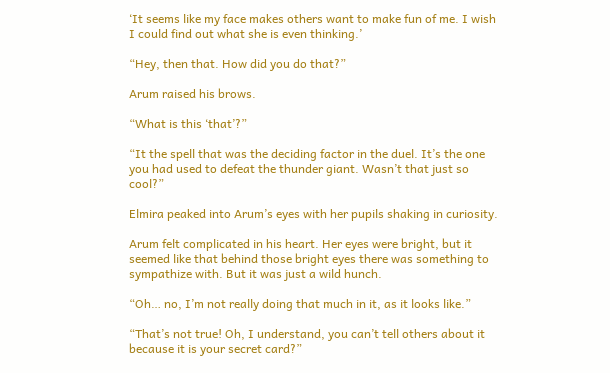‘It seems like my face makes others want to make fun of me. I wish I could find out what she is even thinking.’

“Hey, then that. How did you do that?”

Arum raised his brows.

“What is this ‘that’?”

“It the spell that was the deciding factor in the duel. It’s the one you had used to defeat the thunder giant. Wasn’t that just so cool?”

Elmira peaked into Arum’s eyes with her pupils shaking in curiosity.

Arum felt complicated in his heart. Her eyes were bright, but it seemed like that behind those bright eyes there was something to sympathize with. But it was just a wild hunch.

“Oh… no, I’m not really doing that much in it, as it looks like.”

“That’s not true! Oh, I understand, you can’t tell others about it because it is your secret card?”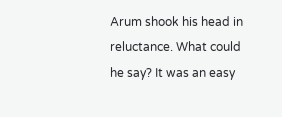Arum shook his head in reluctance. What could he say? It was an easy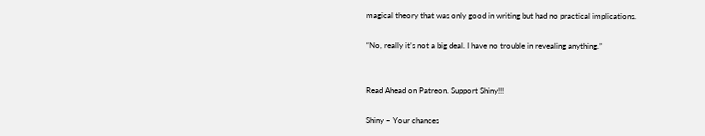magical theory that was only good in writing but had no practical implications.

“No, really it’s not a big deal. I have no trouble in revealing anything.”


Read Ahead on Patreon. Support Shiny!!!

Shiny ~ Your chances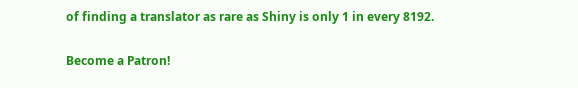of finding a translator as rare as Shiny is only 1 in every 8192.

Become a Patron!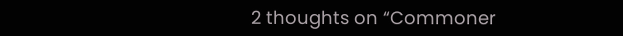2 thoughts on “Commoner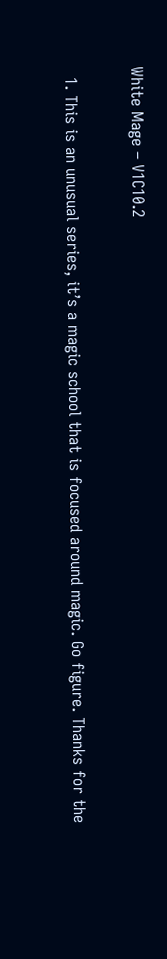White Mage – V1C10.2

  1. This is an unusual series, it’s a magic school that is focused around magic. Go figure. Thanks for the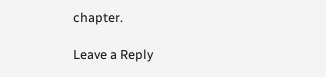chapter.

Leave a Reply